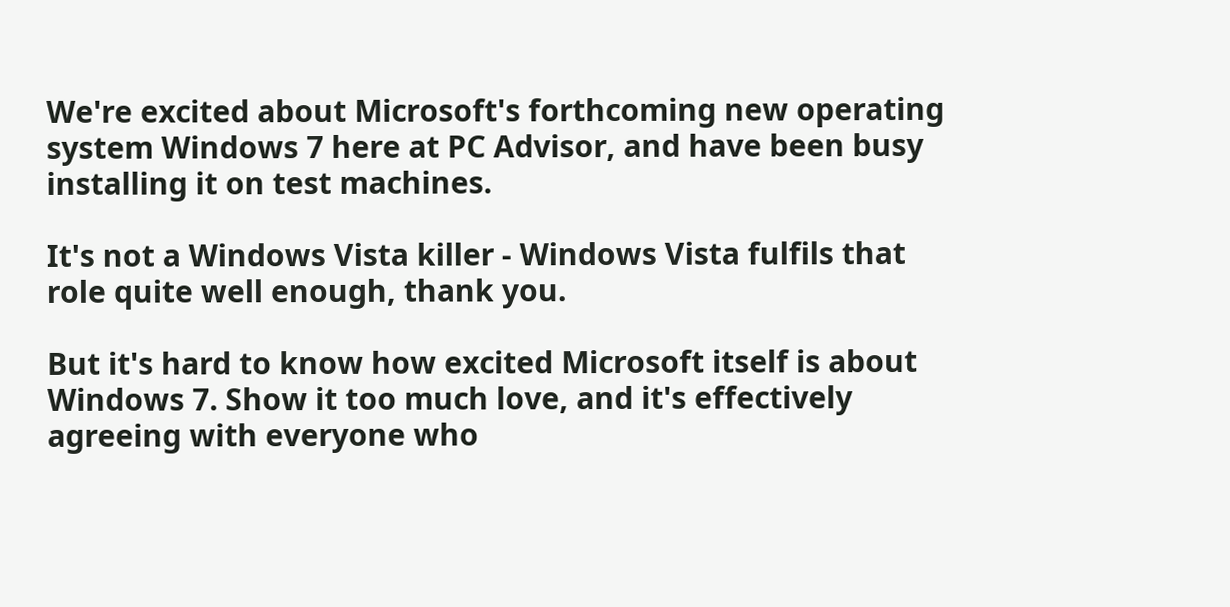We're excited about Microsoft's forthcoming new operating system Windows 7 here at PC Advisor, and have been busy installing it on test machines.

It's not a Windows Vista killer - Windows Vista fulfils that role quite well enough, thank you.

But it's hard to know how excited Microsoft itself is about Windows 7. Show it too much love, and it's effectively agreeing with everyone who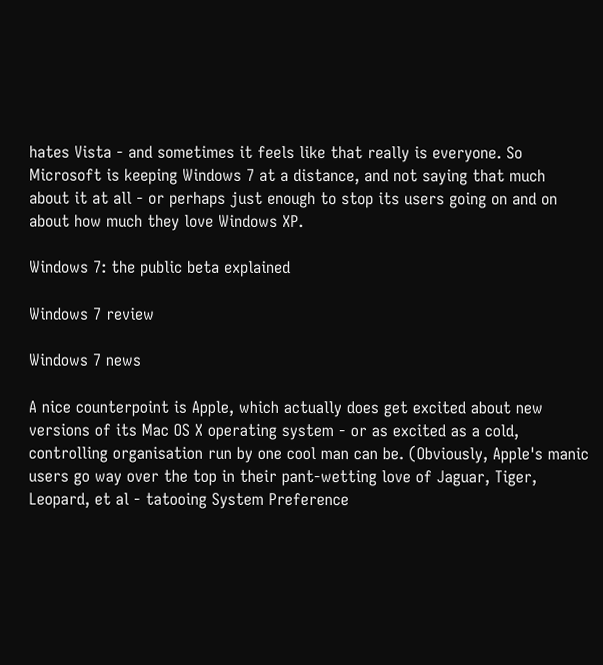hates Vista - and sometimes it feels like that really is everyone. So Microsoft is keeping Windows 7 at a distance, and not saying that much about it at all - or perhaps just enough to stop its users going on and on about how much they love Windows XP.

Windows 7: the public beta explained

Windows 7 review

Windows 7 news

A nice counterpoint is Apple, which actually does get excited about new versions of its Mac OS X operating system - or as excited as a cold, controlling organisation run by one cool man can be. (Obviously, Apple's manic users go way over the top in their pant-wetting love of Jaguar, Tiger, Leopard, et al - tatooing System Preference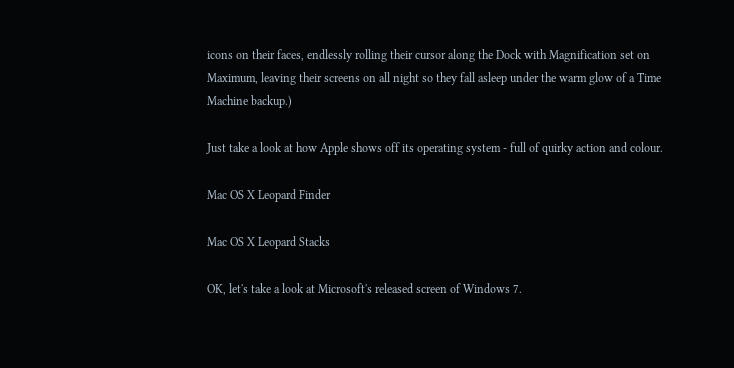icons on their faces, endlessly rolling their cursor along the Dock with Magnification set on Maximum, leaving their screens on all night so they fall asleep under the warm glow of a Time Machine backup.)

Just take a look at how Apple shows off its operating system - full of quirky action and colour.

Mac OS X Leopard Finder

Mac OS X Leopard Stacks

OK, let's take a look at Microsoft's released screen of Windows 7.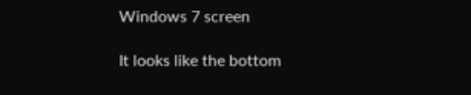Windows 7 screen

It looks like the bottom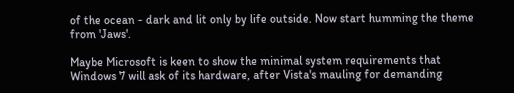of the ocean - dark and lit only by life outside. Now start humming the theme from 'Jaws'.

Maybe Microsoft is keen to show the minimal system requirements that Windows 7 will ask of its hardware, after Vista's mauling for demanding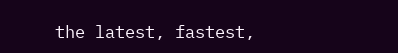the latest, fastest,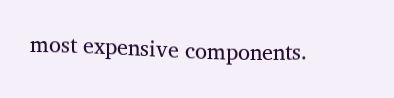most expensive components.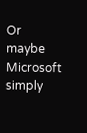Or maybe Microsoft simply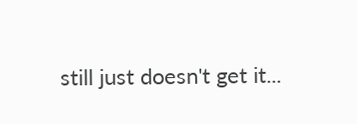still just doesn't get it...